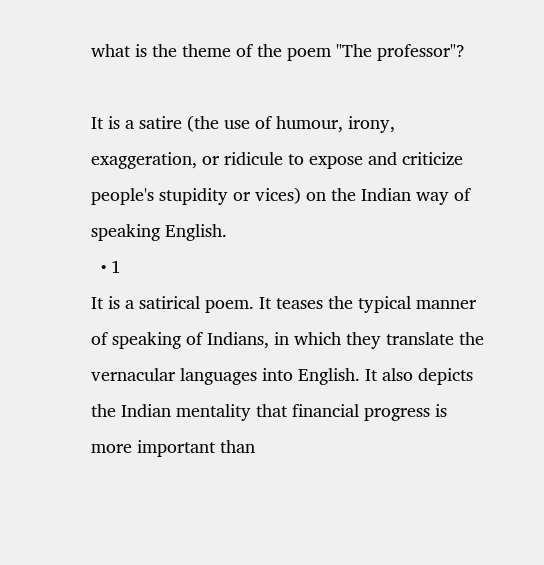what is the theme of the poem "The professor"?

It is a satire (the use of humour, irony, exaggeration, or ridicule to expose and criticize people's stupidity or vices) on the Indian way of speaking English.
  • 1
It is a satirical poem. It teases the typical manner of speaking of Indians, in which they translate the vernacular languages into English. It also depicts the Indian mentality that financial progress is more important than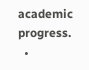academic progress.
  •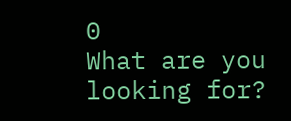0
What are you looking for?